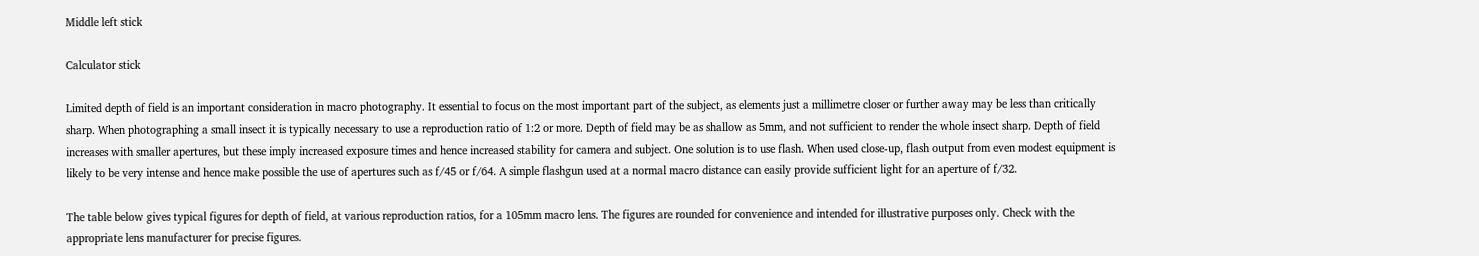Middle left stick

Calculator stick

Limited depth of field is an important consideration in macro photography. It essential to focus on the most important part of the subject, as elements just a millimetre closer or further away may be less than critically sharp. When photographing a small insect it is typically necessary to use a reproduction ratio of 1:2 or more. Depth of field may be as shallow as 5mm, and not sufficient to render the whole insect sharp. Depth of field increases with smaller apertures, but these imply increased exposure times and hence increased stability for camera and subject. One solution is to use flash. When used close-up, flash output from even modest equipment is likely to be very intense and hence make possible the use of apertures such as f/45 or f/64. A simple flashgun used at a normal macro distance can easily provide sufficient light for an aperture of f/32.

The table below gives typical figures for depth of field, at various reproduction ratios, for a 105mm macro lens. The figures are rounded for convenience and intended for illustrative purposes only. Check with the appropriate lens manufacturer for precise figures.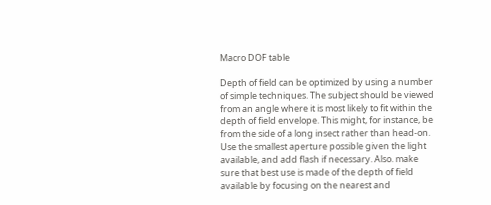Macro DOF table

Depth of field can be optimized by using a number of simple techniques. The subject should be viewed from an angle where it is most likely to fit within the depth of field envelope. This might, for instance, be from the side of a long insect rather than head-on. Use the smallest aperture possible given the light available, and add flash if necessary. Also. make sure that best use is made of the depth of field available by focusing on the nearest and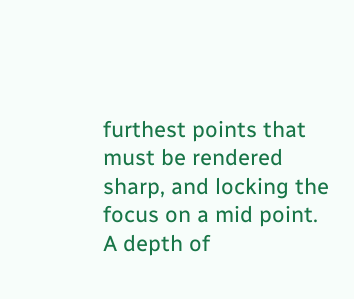furthest points that must be rendered sharp, and locking the focus on a mid point. A depth of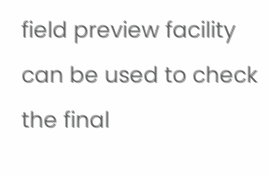field preview facility can be used to check the final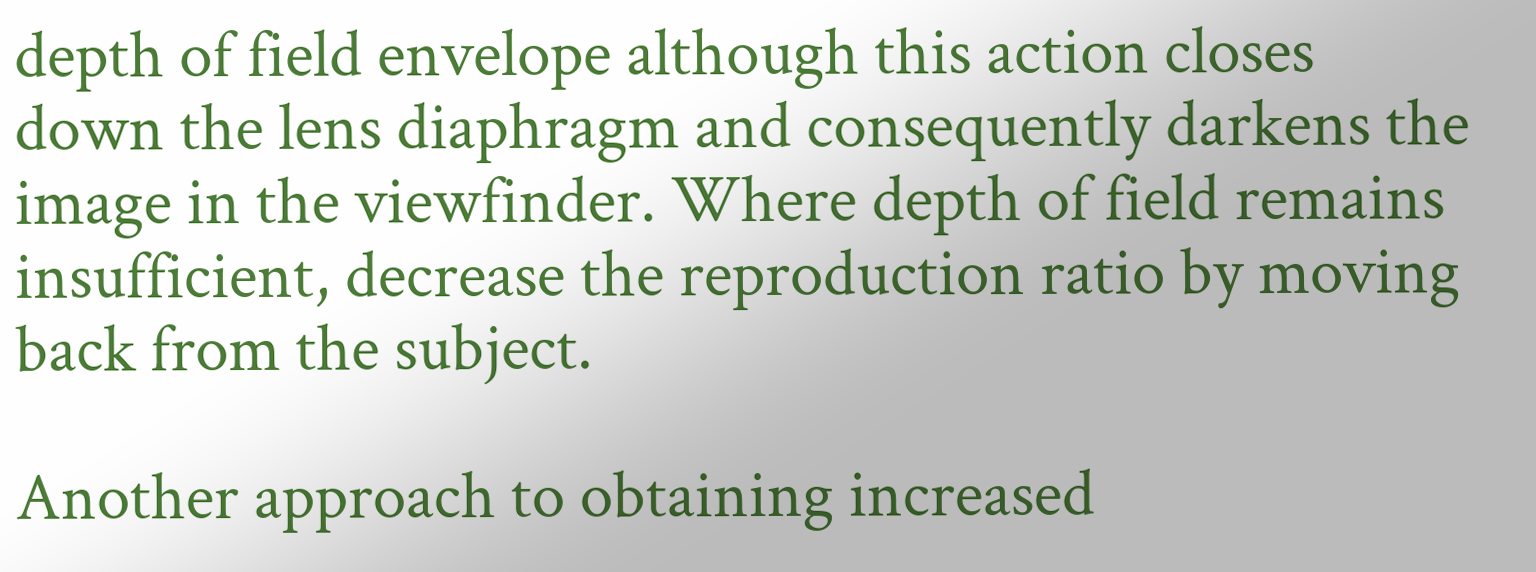depth of field envelope although this action closes down the lens diaphragm and consequently darkens the image in the viewfinder. Where depth of field remains insufficient, decrease the reproduction ratio by moving back from the subject.

Another approach to obtaining increased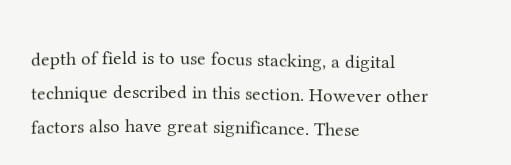depth of field is to use focus stacking, a digital technique described in this section. However other factors also have great significance. These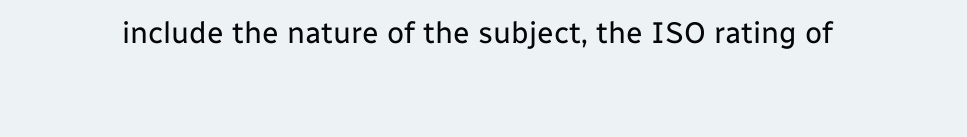include the nature of the subject, the ISO rating of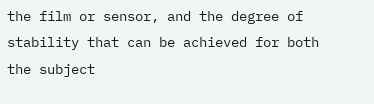the film or sensor, and the degree of stability that can be achieved for both the subject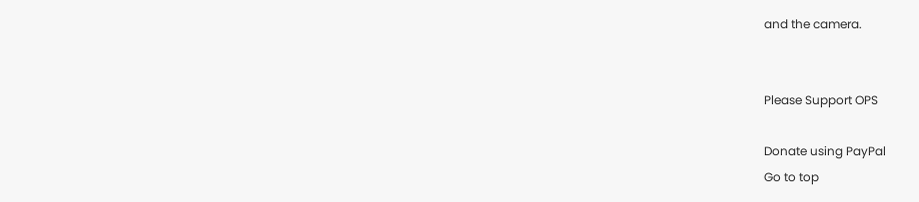and the camera.


Please Support OPS

Donate using PayPal
Go to top